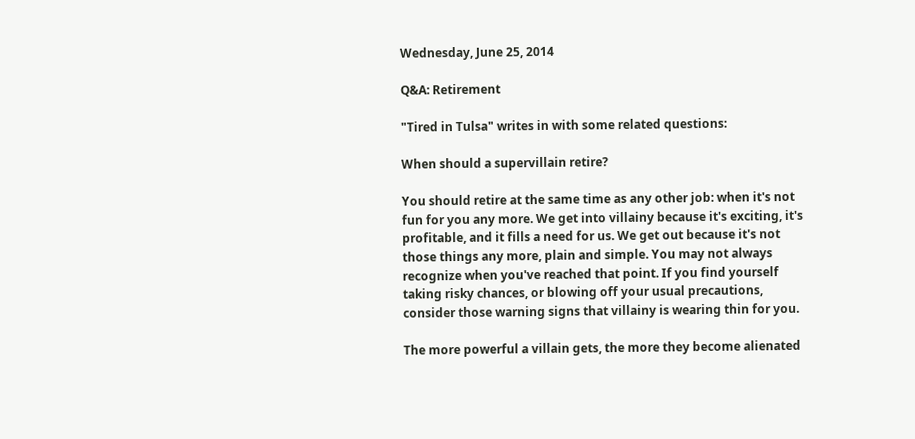Wednesday, June 25, 2014

Q&A: Retirement

"Tired in Tulsa" writes in with some related questions:

When should a supervillain retire?

You should retire at the same time as any other job: when it's not fun for you any more. We get into villainy because it's exciting, it's profitable, and it fills a need for us. We get out because it's not those things any more, plain and simple. You may not always recognize when you've reached that point. If you find yourself taking risky chances, or blowing off your usual precautions, consider those warning signs that villainy is wearing thin for you.

The more powerful a villain gets, the more they become alienated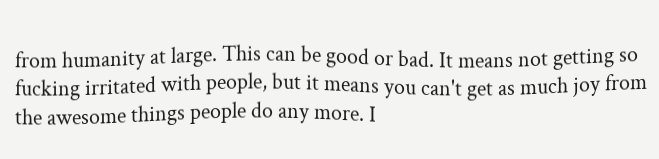from humanity at large. This can be good or bad. It means not getting so fucking irritated with people, but it means you can't get as much joy from the awesome things people do any more. I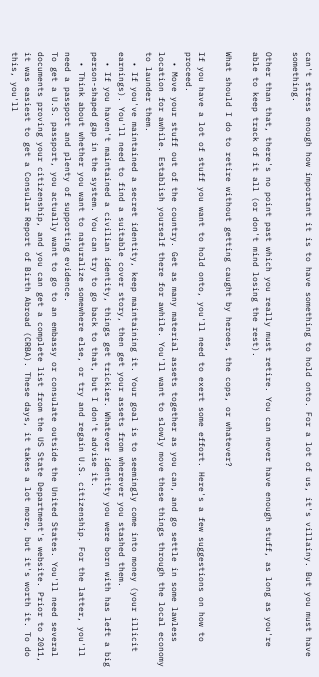can't stress enough how important it is to have something to hold onto. For a lot of us, it's villainy. But you must have something.

Other than that, there's no point past which you really must retire. You can never have enough stuff, as long as you're able to keep track of it all (or don't mind losing the rest).

What should I do to retire without getting caught by heroes, the cops, or whatever?

If you have a lot of stuff you want to hold onto, you'll need to exert some effort. Here's a few suggestions on how to proceed.
  • Move your stuff out of the country. Get as many material assets together as you can, and go settle in some lawless location for awhile. Establish yourself there for awhile. You'll want to slowly move these things through the local economy to launder them.
  • If you've maintained a secret identity, keep maintaining it. Your goal is to seemingly come into money (your illicit earnings). You'll need to find a suitable cover story, then get your assets from wherever you stashed them.
  • If you haven't maintained a civilian identity, things get trickier. Whatever identity you were born with has left a big person-shaped gap in the system. You can try to go back to that, but I don't advise it.
  • Think about whether you want to naturalize somewhere else, or try and regain U.S. citizenship. For the latter, you'll need a passport and plenty of supporting evidence.
To get a U.S. passport, you actually want to go to an embassy or consulate outside the United States. You'll need several documents proving your citizenship, and you can get a complete list from the US State Department's website. Prior to 2011, it was easiest to get a Consular Report of Birth Abroad (CRBA). These days, it takes a lot more, but it's worth it. To do this, you'll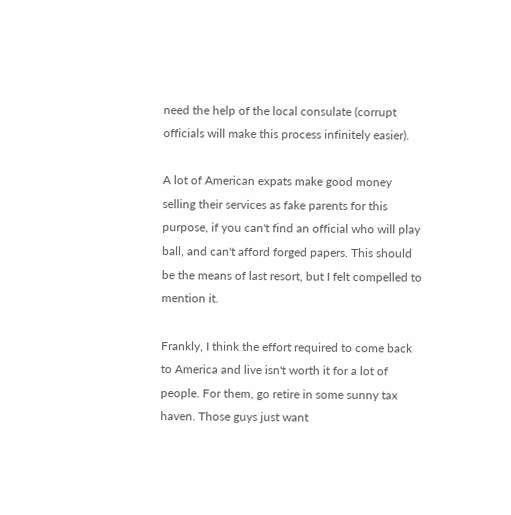need the help of the local consulate (corrupt officials will make this process infinitely easier).

A lot of American expats make good money selling their services as fake parents for this purpose, if you can't find an official who will play ball, and can't afford forged papers. This should be the means of last resort, but I felt compelled to mention it.

Frankly, I think the effort required to come back to America and live isn't worth it for a lot of people. For them, go retire in some sunny tax haven. Those guys just want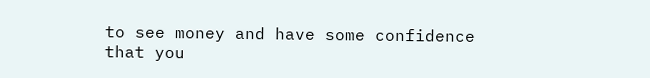to see money and have some confidence that you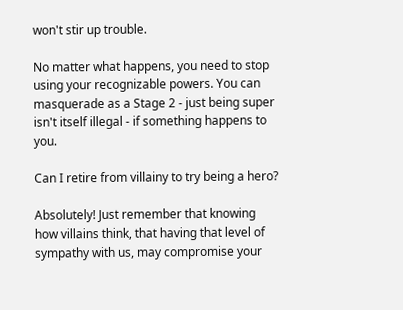won't stir up trouble.

No matter what happens, you need to stop using your recognizable powers. You can masquerade as a Stage 2 - just being super isn't itself illegal - if something happens to you.

Can I retire from villainy to try being a hero?

Absolutely! Just remember that knowing how villains think, that having that level of sympathy with us, may compromise your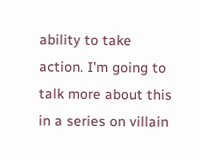ability to take action. I'm going to talk more about this in a series on villain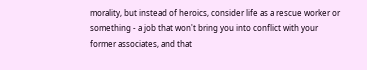morality, but instead of heroics, consider life as a rescue worker or something - a job that won't bring you into conflict with your former associates, and that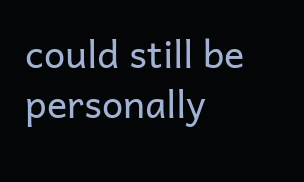could still be personally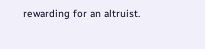rewarding for an altruist.